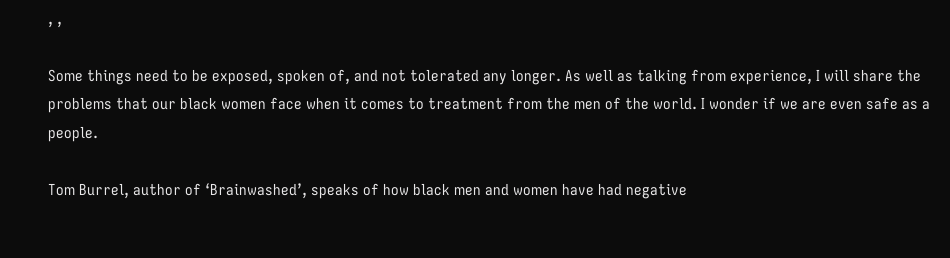, ,

Some things need to be exposed, spoken of, and not tolerated any longer. As well as talking from experience, I will share the problems that our black women face when it comes to treatment from the men of the world. I wonder if we are even safe as a people.

Tom Burrel, author of ‘Brainwashed’, speaks of how black men and women have had negative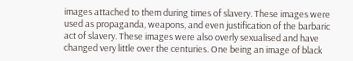images attached to them during times of slavery. These images were used as propaganda, weapons, and even justification of the barbaric act of slavery. These images were also overly sexualised and have changed very little over the centuries. One being an image of black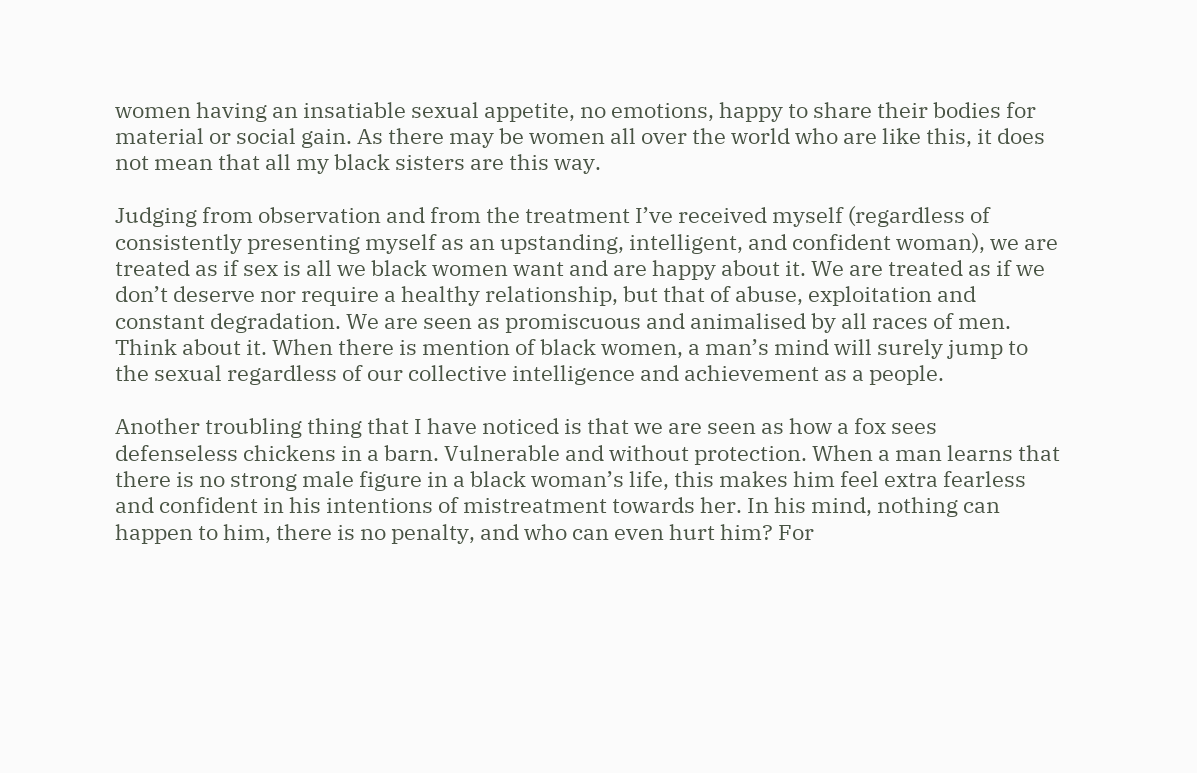women having an insatiable sexual appetite, no emotions, happy to share their bodies for material or social gain. As there may be women all over the world who are like this, it does not mean that all my black sisters are this way.

Judging from observation and from the treatment I’ve received myself (regardless of consistently presenting myself as an upstanding, intelligent, and confident woman), we are treated as if sex is all we black women want and are happy about it. We are treated as if we don’t deserve nor require a healthy relationship, but that of abuse, exploitation and constant degradation. We are seen as promiscuous and animalised by all races of men. Think about it. When there is mention of black women, a man’s mind will surely jump to the sexual regardless of our collective intelligence and achievement as a people.

Another troubling thing that I have noticed is that we are seen as how a fox sees defenseless chickens in a barn. Vulnerable and without protection. When a man learns that there is no strong male figure in a black woman’s life, this makes him feel extra fearless and confident in his intentions of mistreatment towards her. In his mind, nothing can happen to him, there is no penalty, and who can even hurt him? For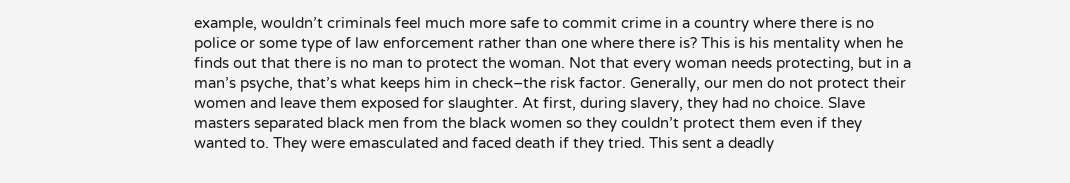example, wouldn’t criminals feel much more safe to commit crime in a country where there is no police or some type of law enforcement rather than one where there is? This is his mentality when he finds out that there is no man to protect the woman. Not that every woman needs protecting, but in a man’s psyche, that’s what keeps him in check–the risk factor. Generally, our men do not protect their women and leave them exposed for slaughter. At first, during slavery, they had no choice. Slave masters separated black men from the black women so they couldn’t protect them even if they wanted to. They were emasculated and faced death if they tried. This sent a deadly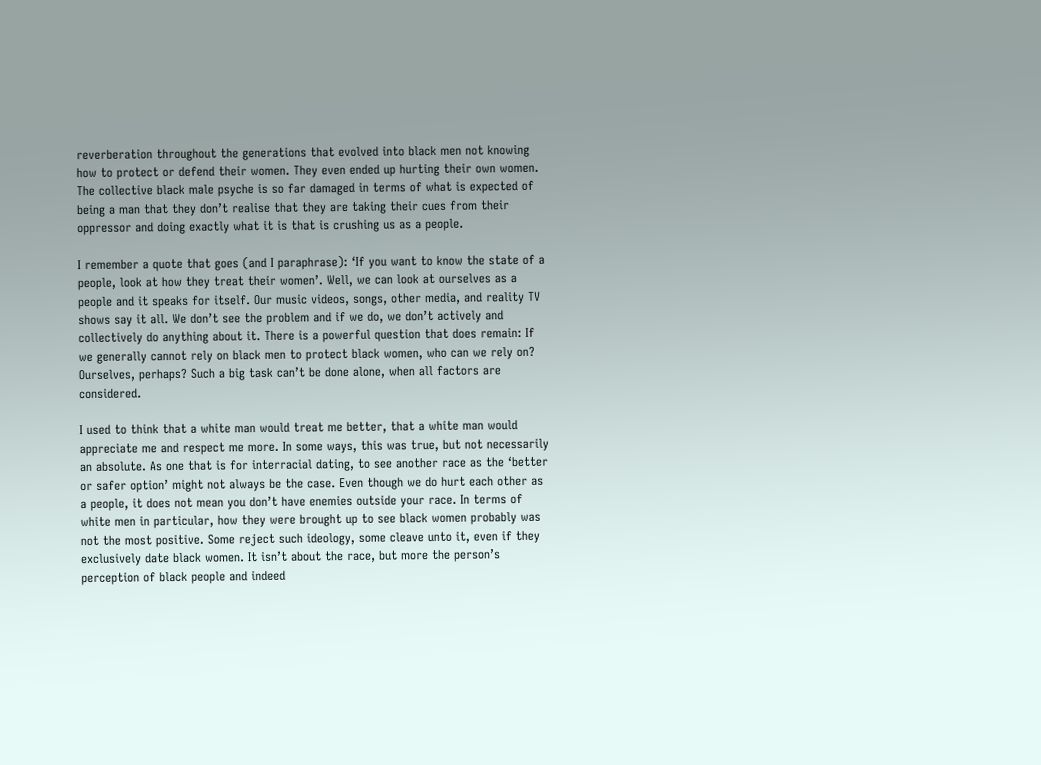reverberation throughout the generations that evolved into black men not knowing how to protect or defend their women. They even ended up hurting their own women. The collective black male psyche is so far damaged in terms of what is expected of being a man that they don’t realise that they are taking their cues from their oppressor and doing exactly what it is that is crushing us as a people.

I remember a quote that goes (and I paraphrase): ‘If you want to know the state of a people, look at how they treat their women’. Well, we can look at ourselves as a people and it speaks for itself. Our music videos, songs, other media, and reality TV shows say it all. We don’t see the problem and if we do, we don’t actively and collectively do anything about it. There is a powerful question that does remain: If we generally cannot rely on black men to protect black women, who can we rely on? Ourselves, perhaps? Such a big task can’t be done alone, when all factors are considered.

I used to think that a white man would treat me better, that a white man would appreciate me and respect me more. In some ways, this was true, but not necessarily an absolute. As one that is for interracial dating, to see another race as the ‘better or safer option’ might not always be the case. Even though we do hurt each other as a people, it does not mean you don’t have enemies outside your race. In terms of white men in particular, how they were brought up to see black women probably was not the most positive. Some reject such ideology, some cleave unto it, even if they exclusively date black women. It isn’t about the race, but more the person’s perception of black people and indeed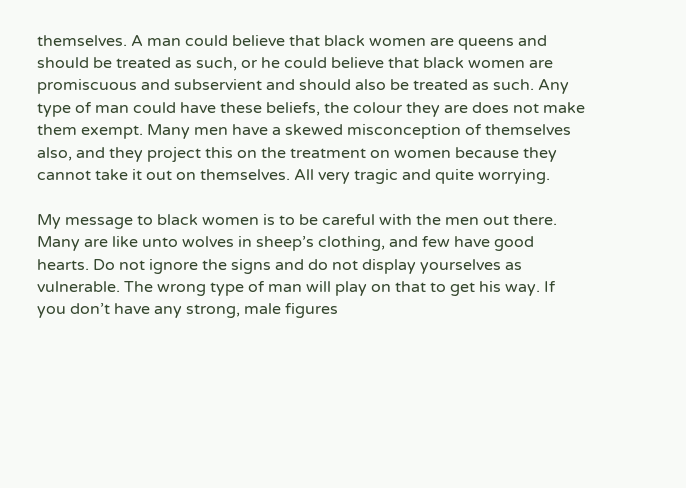themselves. A man could believe that black women are queens and should be treated as such, or he could believe that black women are promiscuous and subservient and should also be treated as such. Any type of man could have these beliefs, the colour they are does not make them exempt. Many men have a skewed misconception of themselves also, and they project this on the treatment on women because they cannot take it out on themselves. All very tragic and quite worrying.

My message to black women is to be careful with the men out there. Many are like unto wolves in sheep’s clothing, and few have good hearts. Do not ignore the signs and do not display yourselves as vulnerable. The wrong type of man will play on that to get his way. If you don’t have any strong, male figures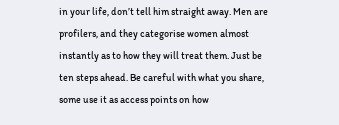in your life, don’t tell him straight away. Men are profilers, and they categorise women almost instantly as to how they will treat them. Just be ten steps ahead. Be careful with what you share, some use it as access points on how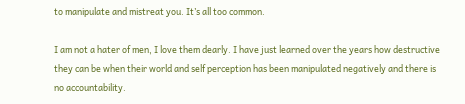to manipulate and mistreat you. It’s all too common.

I am not a hater of men, I love them dearly. I have just learned over the years how destructive they can be when their world and self perception has been manipulated negatively and there is no accountability.